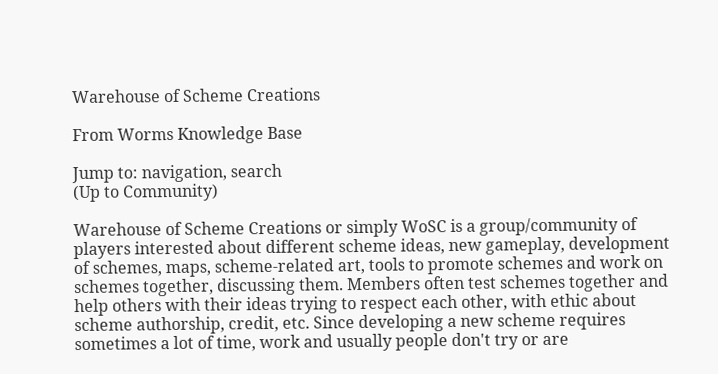Warehouse of Scheme Creations

From Worms Knowledge Base

Jump to: navigation, search
(Up to Community)

Warehouse of Scheme Creations or simply WoSC is a group/community of players interested about different scheme ideas, new gameplay, development of schemes, maps, scheme-related art, tools to promote schemes and work on schemes together, discussing them. Members often test schemes together and help others with their ideas trying to respect each other, with ethic about scheme authorship, credit, etc. Since developing a new scheme requires sometimes a lot of time, work and usually people don't try or are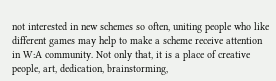not interested in new schemes so often, uniting people who like different games may help to make a scheme receive attention in W:A community. Not only that, it is a place of creative people, art, dedication, brainstorming,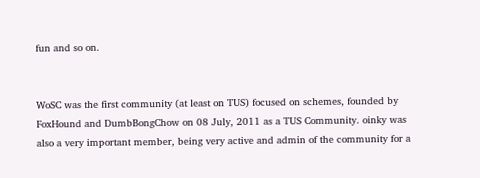fun and so on.


WoSC was the first community (at least on TUS) focused on schemes, founded by FoxHound and DumbBongChow on 08 July, 2011 as a TUS Community. oinky was also a very important member, being very active and admin of the community for a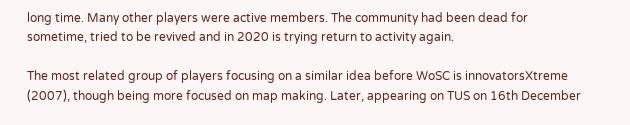long time. Many other players were active members. The community had been dead for sometime, tried to be revived and in 2020 is trying return to activity again.

The most related group of players focusing on a similar idea before WoSC is innovatorsXtreme (2007), though being more focused on map making. Later, appearing on TUS on 16th December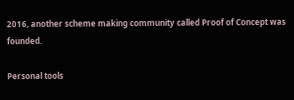2016, another scheme making community called Proof of Concept was founded.

Personal tools